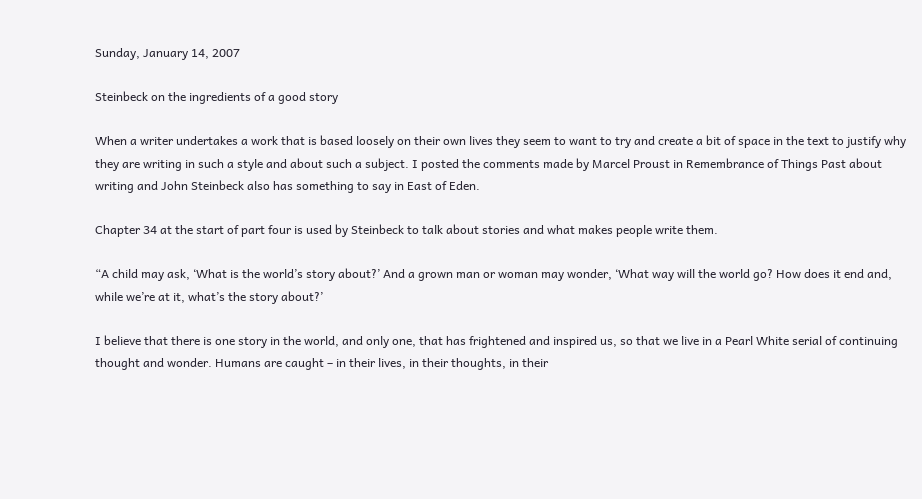Sunday, January 14, 2007

Steinbeck on the ingredients of a good story

When a writer undertakes a work that is based loosely on their own lives they seem to want to try and create a bit of space in the text to justify why they are writing in such a style and about such a subject. I posted the comments made by Marcel Proust in Remembrance of Things Past about writing and John Steinbeck also has something to say in East of Eden.

Chapter 34 at the start of part four is used by Steinbeck to talk about stories and what makes people write them.

“A child may ask, ‘What is the world’s story about?’ And a grown man or woman may wonder, ‘What way will the world go? How does it end and, while we’re at it, what’s the story about?’

I believe that there is one story in the world, and only one, that has frightened and inspired us, so that we live in a Pearl White serial of continuing thought and wonder. Humans are caught – in their lives, in their thoughts, in their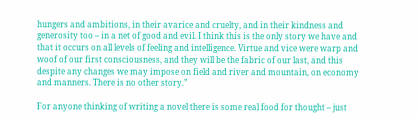hungers and ambitions, in their avarice and cruelty, and in their kindness and generosity too – in a net of good and evil. I think this is the only story we have and that it occurs on all levels of feeling and intelligence. Virtue and vice were warp and woof of our first consciousness, and they will be the fabric of our last, and this despite any changes we may impose on field and river and mountain, on economy and manners. There is no other story.”

For anyone thinking of writing a novel there is some real food for thought – just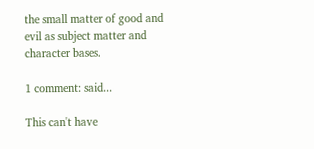the small matter of good and evil as subject matter and character bases.

1 comment: said...

This can't have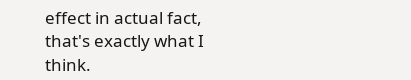effect in actual fact, that's exactly what I think.